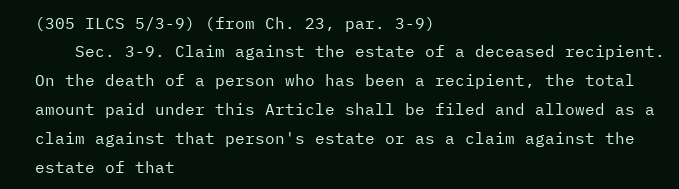(305 ILCS 5/3-9) (from Ch. 23, par. 3-9)
    Sec. 3-9. Claim against the estate of a deceased recipient. On the death of a person who has been a recipient, the total amount paid under this Article shall be filed and allowed as a claim against that person's estate or as a claim against the estate of that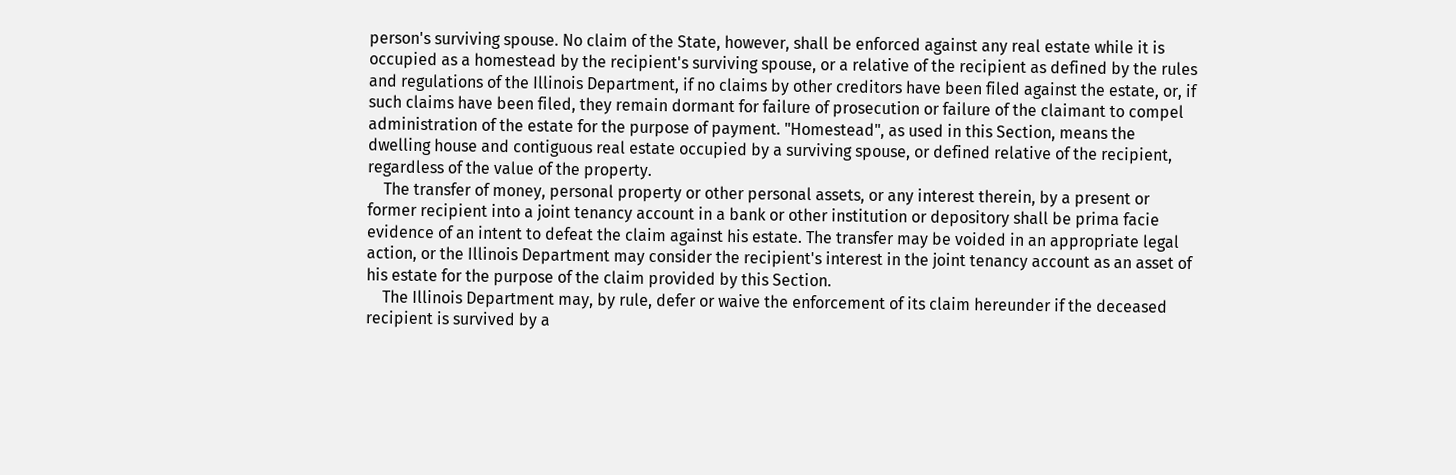person's surviving spouse. No claim of the State, however, shall be enforced against any real estate while it is occupied as a homestead by the recipient's surviving spouse, or a relative of the recipient as defined by the rules and regulations of the Illinois Department, if no claims by other creditors have been filed against the estate, or, if such claims have been filed, they remain dormant for failure of prosecution or failure of the claimant to compel administration of the estate for the purpose of payment. "Homestead", as used in this Section, means the dwelling house and contiguous real estate occupied by a surviving spouse, or defined relative of the recipient, regardless of the value of the property.
    The transfer of money, personal property or other personal assets, or any interest therein, by a present or former recipient into a joint tenancy account in a bank or other institution or depository shall be prima facie evidence of an intent to defeat the claim against his estate. The transfer may be voided in an appropriate legal action, or the Illinois Department may consider the recipient's interest in the joint tenancy account as an asset of his estate for the purpose of the claim provided by this Section.
    The Illinois Department may, by rule, defer or waive the enforcement of its claim hereunder if the deceased recipient is survived by a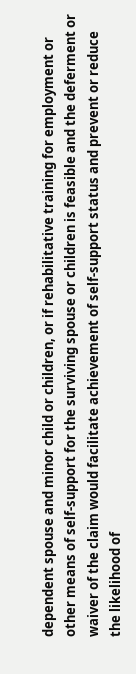dependent spouse and minor child or children, or if rehabilitative training for employment or other means of self-support for the surviving spouse or children is feasible and the deferment or waiver of the claim would facilitate achievement of self-support status and prevent or reduce the likelihood of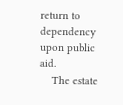return to dependency upon public aid.
    The estate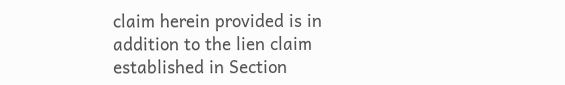claim herein provided is in addition to the lien claim established in Section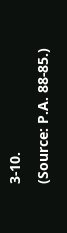3-10.
(Source: P.A. 88-85.)